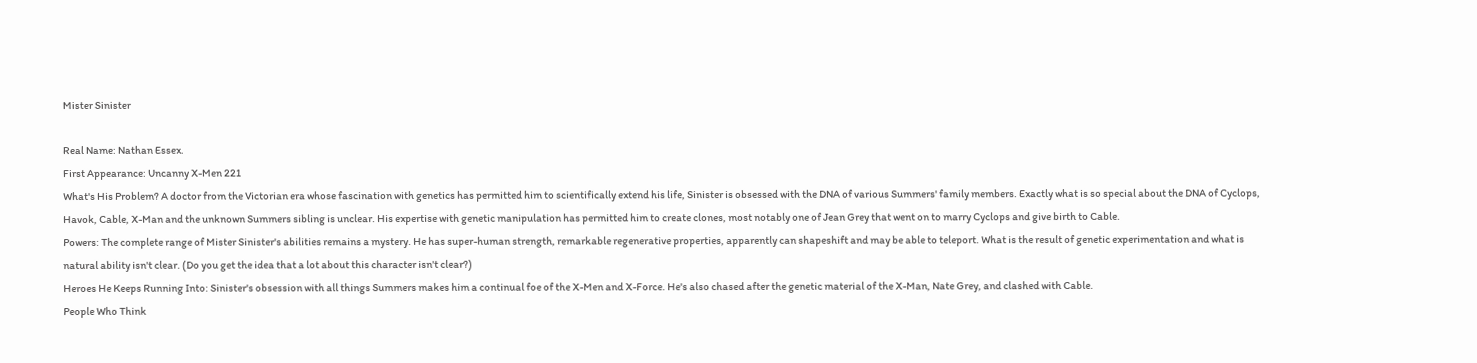Mister Sinister

Real Name: Nathan Essex.
First Appearance: Uncanny X-Men 221
What's His Problem? A doctor from the Victorian era whose fascination with genetics has permitted him to scientifically extend his life, Sinister is obsessed with the DNA of various Summers' family members. Exactly what is so special about the DNA of Cyclops, Havok, Cable, X-Man and the unknown Summers sibling is unclear. His expertise with genetic manipulation has permitted him to create clones, most notably one of Jean Grey that went on to marry Cyclops and give birth to Cable.
Powers: The complete range of Mister Sinister's abilities remains a mystery. He has super-human strength, remarkable regenerative properties, apparently can shapeshift and may be able to teleport. What is the result of genetic experimentation and what is natural ability isn't clear. (Do you get the idea that a lot about this character isn't clear?)
Heroes He Keeps Running Into: Sinister's obsession with all things Summers makes him a continual foe of the X-Men and X-Force. He's also chased after the genetic material of the X-Man, Nate Grey, and clashed with Cable.
People Who Think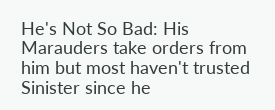He's Not So Bad: His Marauders take orders from him but most haven't trusted Sinister since he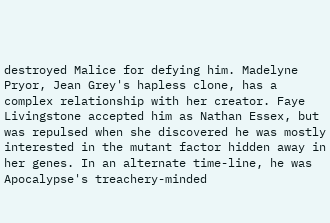destroyed Malice for defying him. Madelyne Pryor, Jean Grey's hapless clone, has a complex relationship with her creator. Faye Livingstone accepted him as Nathan Essex, but was repulsed when she discovered he was mostly interested in the mutant factor hidden away in her genes. In an alternate time-line, he was Apocalypse's treachery-minded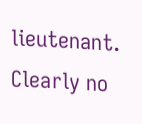lieutenant. Clearly no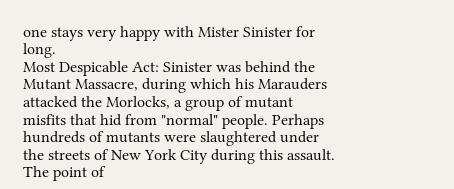one stays very happy with Mister Sinister for long.
Most Despicable Act: Sinister was behind the Mutant Massacre, during which his Marauders attacked the Morlocks, a group of mutant misfits that hid from "normal" people. Perhaps hundreds of mutants were slaughtered under the streets of New York City during this assault. The point of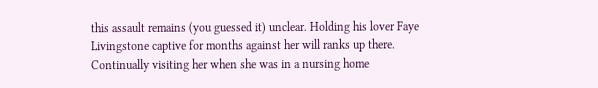this assault remains (you guessed it) unclear. Holding his lover Faye Livingstone captive for months against her will ranks up there. Continually visiting her when she was in a nursing home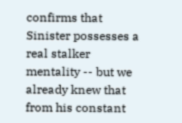confirms that Sinister possesses a real stalker mentality -- but we already knew that from his constant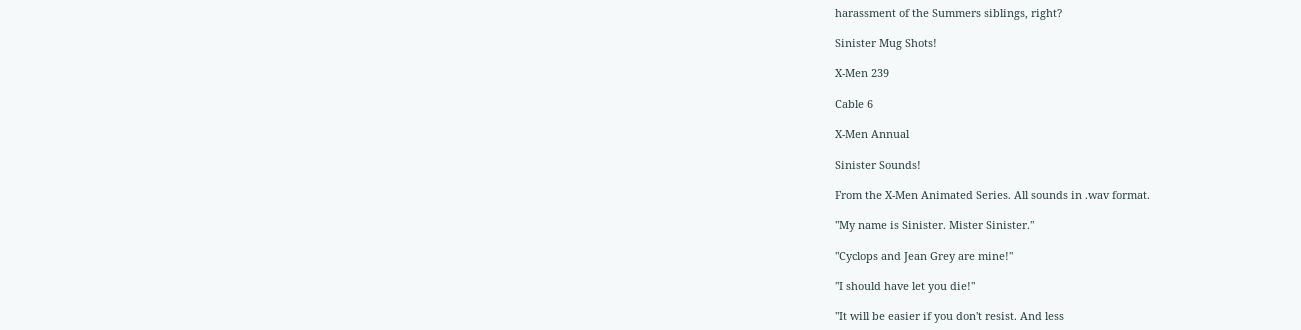harassment of the Summers siblings, right?

Sinister Mug Shots!

X-Men 239

Cable 6

X-Men Annual

Sinister Sounds!

From the X-Men Animated Series. All sounds in .wav format.

"My name is Sinister. Mister Sinister."

"Cyclops and Jean Grey are mine!"

"I should have let you die!"

"It will be easier if you don't resist. And less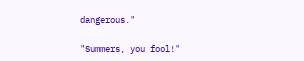dangerous."

"Summers, you fool!"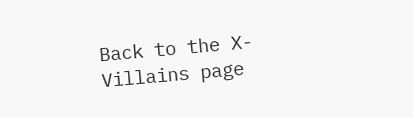Back to the X-Villains page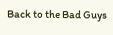Back to the Bad Guys